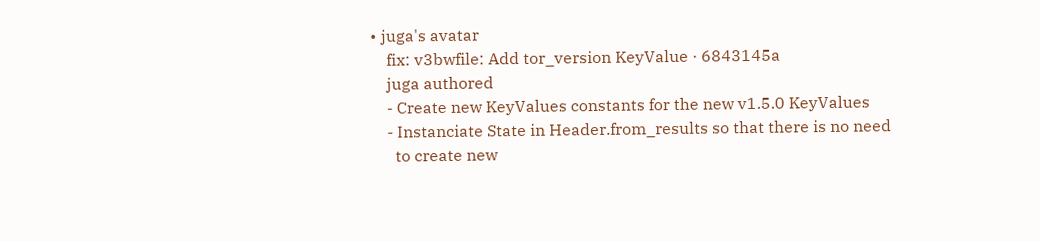• juga's avatar
    fix: v3bwfile: Add tor_version KeyValue · 6843145a
    juga authored
    - Create new KeyValues constants for the new v1.5.0 KeyValues
    - Instanciate State in Header.from_results so that there is no need
      to create new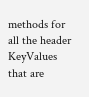methods for all the header KeyValues that are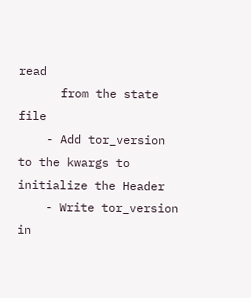read
      from the state file
    - Add tor_version to the kwargs to initialize the Header
    - Write tor_version in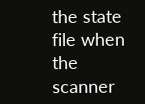the state file when the scanner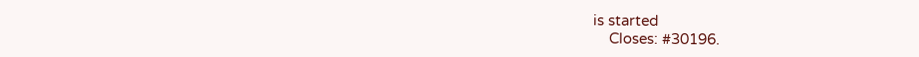is started
    Closes: #30196.